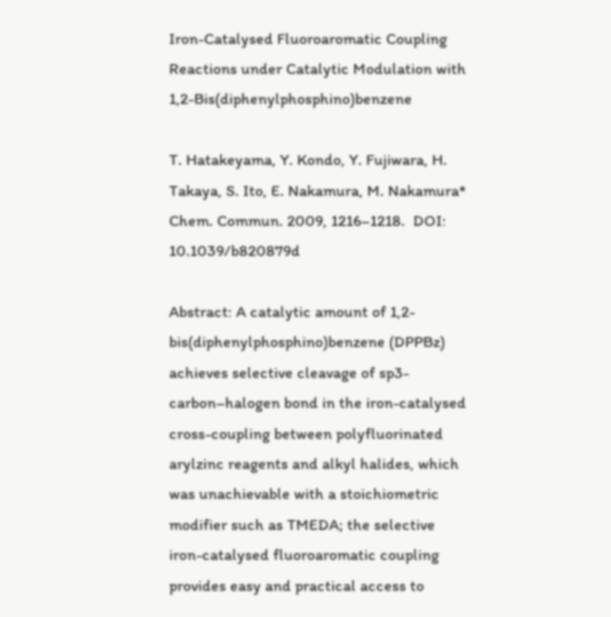Iron-Catalysed Fluoroaromatic Coupling Reactions under Catalytic Modulation with 1,2-Bis(diphenylphosphino)benzene

T. Hatakeyama, Y. Kondo, Y. Fujiwara, H. Takaya, S. Ito, E. Nakamura, M. Nakamura*
Chem. Commun. 2009, 1216–1218.  DOI: 10.1039/b820879d

Abstract: A catalytic amount of 1,2-bis(diphenylphosphino)benzene (DPPBz) achieves selective cleavage of sp3-carbon–halogen bond in the iron-catalysed cross-coupling between polyfluorinated arylzinc reagents and alkyl halides, which was unachievable with a stoichiometric modifier such as TMEDA; the selective iron-catalysed fluoroaromatic coupling provides easy and practical access to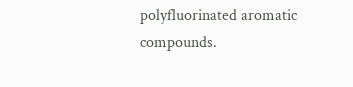polyfluorinated aromatic compounds.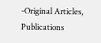-Original Articles, Publications